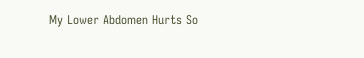My Lower Abdomen Hurts So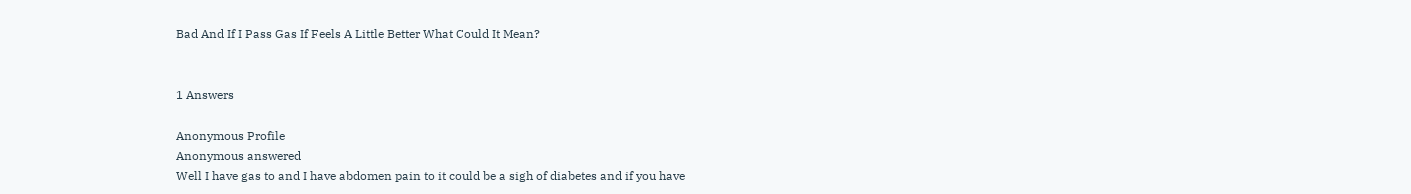Bad And If I Pass Gas If Feels A Little Better What Could It Mean?


1 Answers

Anonymous Profile
Anonymous answered
Well I have gas to and I have abdomen pain to it could be a sigh of diabetes and if you have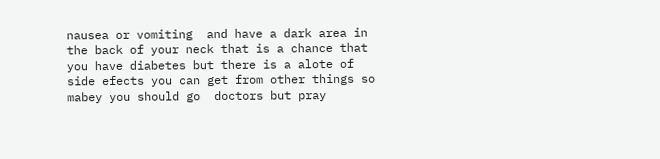nausea or vomiting  and have a dark area in the back of your neck that is a chance that you have diabetes but there is a alote of side efects you can get from other things so mabey you should go  doctors but pray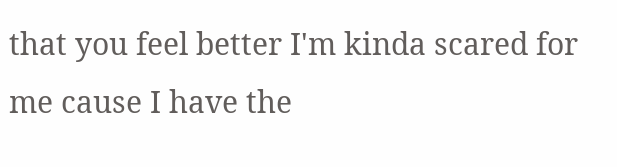that you feel better I'm kinda scared for me cause I have the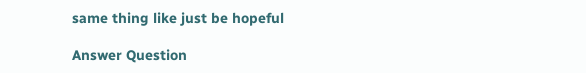same thing like just be hopeful

Answer Question